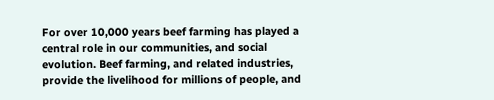For over 10,000 years beef farming has played a central role in our communities, and social evolution. Beef farming, and related industries, provide the livelihood for millions of people, and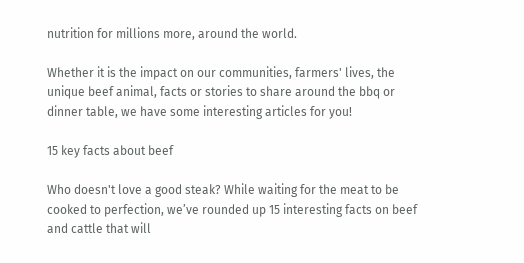nutrition for millions more, around the world.

Whether it is the impact on our communities, farmers' lives, the unique beef animal, facts or stories to share around the bbq or dinner table, we have some interesting articles for you!

15 key facts about beef

Who doesn't love a good steak? While waiting for the meat to be cooked to perfection, we’ve rounded up 15 interesting facts on beef and cattle that will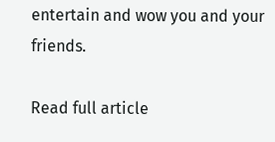entertain and wow you and your friends.

Read full article